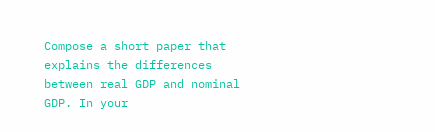Compose a short paper that explains the differences between real GDP and nominal GDP. In your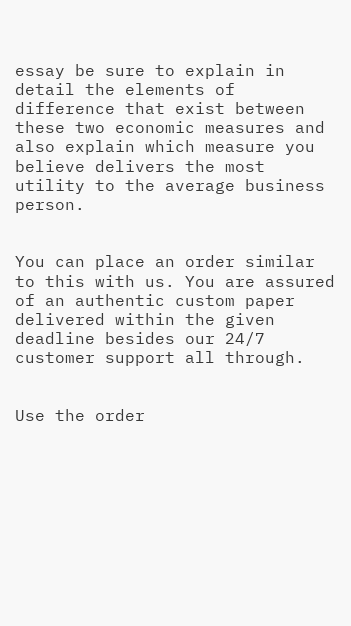essay be sure to explain in detail the elements of difference that exist between these two economic measures and also explain which measure you believe delivers the most utility to the average business person.


You can place an order similar to this with us. You are assured of an authentic custom paper delivered within the given deadline besides our 24/7 customer support all through.


Use the order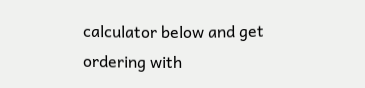calculator below and get ordering with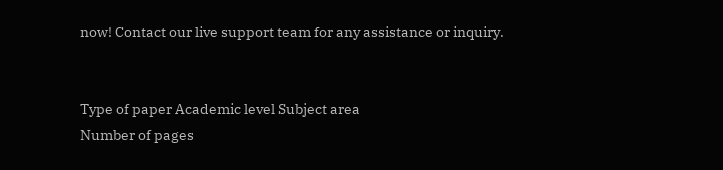now! Contact our live support team for any assistance or inquiry.


Type of paper Academic level Subject area
Number of pages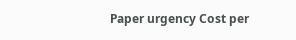Paper urgency Cost per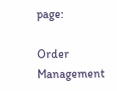page:

Order Management